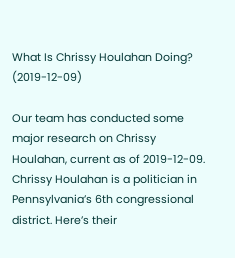What Is Chrissy Houlahan Doing? (2019-12-09)

Our team has conducted some major research on Chrissy Houlahan, current as of 2019-12-09. Chrissy Houlahan is a politician in Pennsylvania’s 6th congressional district. Here’s their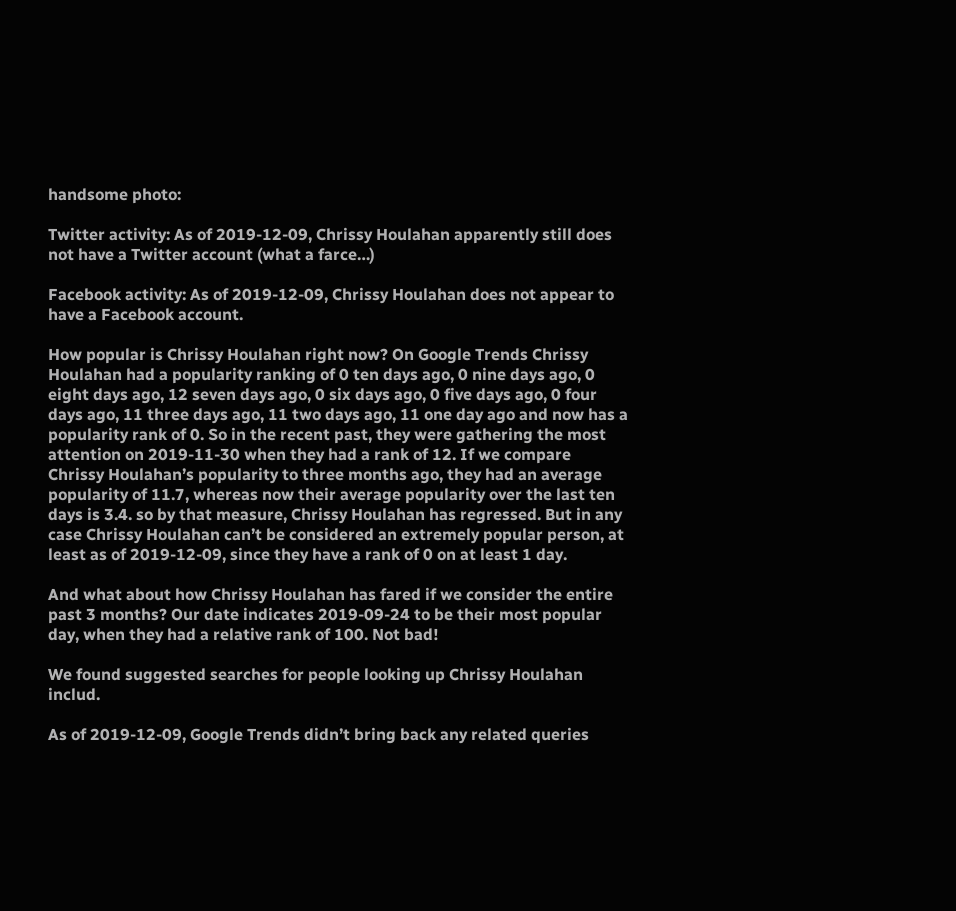handsome photo:

Twitter activity: As of 2019-12-09, Chrissy Houlahan apparently still does not have a Twitter account (what a farce…)

Facebook activity: As of 2019-12-09, Chrissy Houlahan does not appear to have a Facebook account.

How popular is Chrissy Houlahan right now? On Google Trends Chrissy Houlahan had a popularity ranking of 0 ten days ago, 0 nine days ago, 0 eight days ago, 12 seven days ago, 0 six days ago, 0 five days ago, 0 four days ago, 11 three days ago, 11 two days ago, 11 one day ago and now has a popularity rank of 0. So in the recent past, they were gathering the most attention on 2019-11-30 when they had a rank of 12. If we compare Chrissy Houlahan’s popularity to three months ago, they had an average popularity of 11.7, whereas now their average popularity over the last ten days is 3.4. so by that measure, Chrissy Houlahan has regressed. But in any case Chrissy Houlahan can’t be considered an extremely popular person, at least as of 2019-12-09, since they have a rank of 0 on at least 1 day.

And what about how Chrissy Houlahan has fared if we consider the entire past 3 months? Our date indicates 2019-09-24 to be their most popular day, when they had a relative rank of 100. Not bad!

We found suggested searches for people looking up Chrissy Houlahan includ.

As of 2019-12-09, Google Trends didn’t bring back any related queries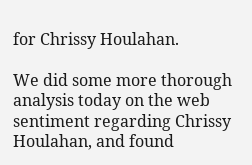for Chrissy Houlahan.

We did some more thorough analysis today on the web sentiment regarding Chrissy Houlahan, and found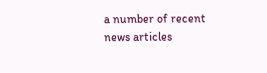a number of recent news articles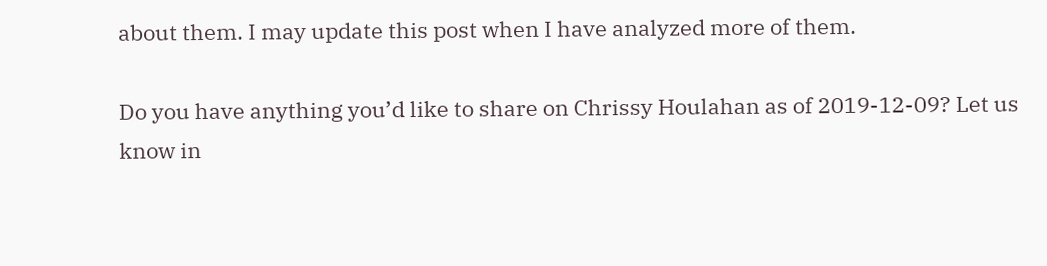about them. I may update this post when I have analyzed more of them.

Do you have anything you’d like to share on Chrissy Houlahan as of 2019-12-09? Let us know in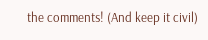the comments! (And keep it civil)